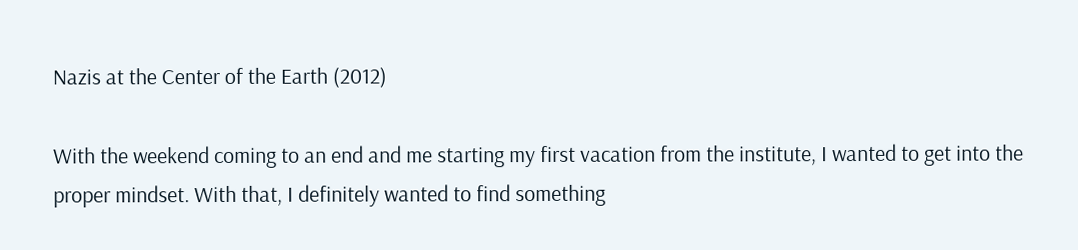Nazis at the Center of the Earth (2012)

With the weekend coming to an end and me starting my first vacation from the institute, I wanted to get into the proper mindset. With that, I definitely wanted to find something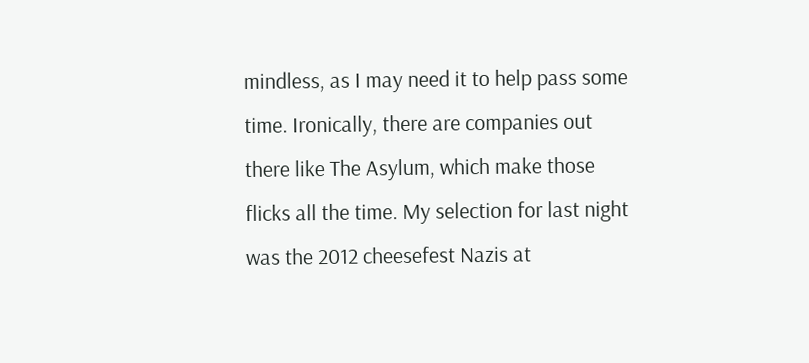mindless, as I may need it to help pass some time. Ironically, there are companies out there like The Asylum, which make those flicks all the time. My selection for last night was the 2012 cheesefest Nazis at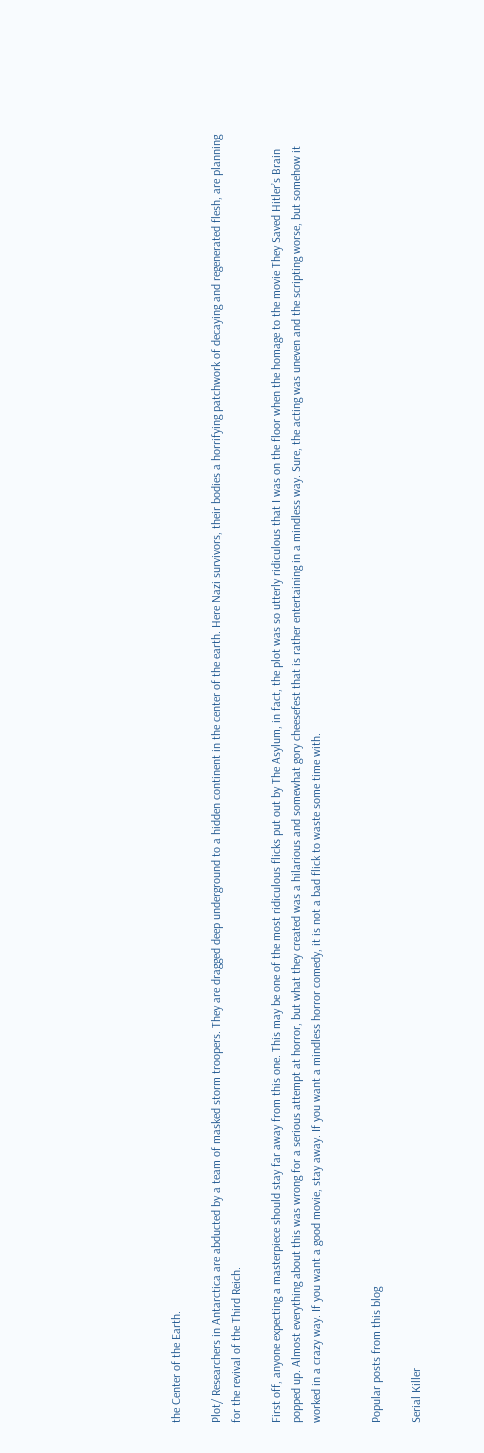the Center of the Earth.

Plot/ Researchers in Antarctica are abducted by a team of masked storm troopers. They are dragged deep underground to a hidden continent in the center of the earth. Here Nazi survivors, their bodies a horrifying patchwork of decaying and regenerated flesh, are planning for the revival of the Third Reich.

First off, anyone expecting a masterpiece should stay far away from this one. This may be one of the most ridiculous flicks put out by The Asylum, in fact, the plot was so utterly ridiculous that I was on the floor when the homage to the movie They Saved Hitler’s Brain popped up. Almost everything about this was wrong for a serious attempt at horror, but what they created was a hilarious and somewhat gory cheesefest that is rather entertaining in a mindless way. Sure, the acting was uneven and the scripting worse, but somehow it worked in a crazy way. If you want a good movie, stay away. If you want a mindless horror comedy, it is not a bad flick to waste some time with.


Popular posts from this blog

Serial Killer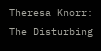Theresa Knorr: The Disturbing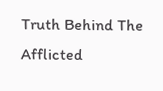Truth Behind The Afflicted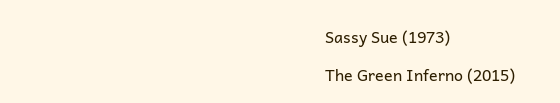Sassy Sue (1973)

The Green Inferno (2015)